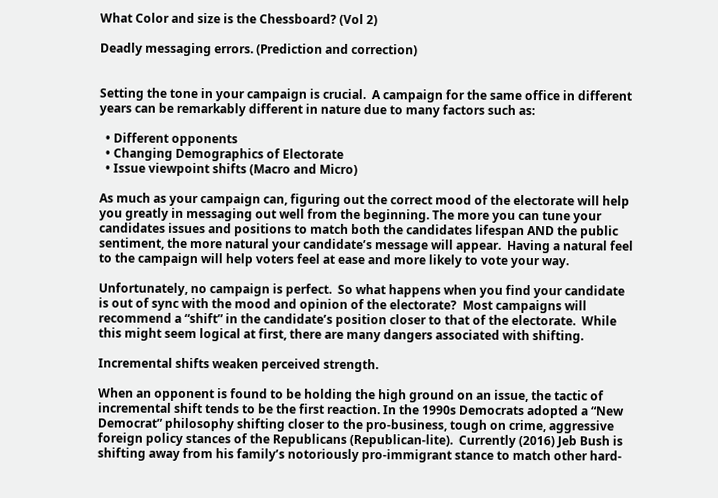What Color and size is the Chessboard? (Vol 2)

Deadly messaging errors. (Prediction and correction)


Setting the tone in your campaign is crucial.  A campaign for the same office in different years can be remarkably different in nature due to many factors such as:

  • Different opponents
  • Changing Demographics of Electorate
  • Issue viewpoint shifts (Macro and Micro)

As much as your campaign can, figuring out the correct mood of the electorate will help you greatly in messaging out well from the beginning. The more you can tune your candidates issues and positions to match both the candidates lifespan AND the public sentiment, the more natural your candidate’s message will appear.  Having a natural feel to the campaign will help voters feel at ease and more likely to vote your way.

Unfortunately, no campaign is perfect.  So what happens when you find your candidate is out of sync with the mood and opinion of the electorate?  Most campaigns will recommend a “shift” in the candidate’s position closer to that of the electorate.  While this might seem logical at first, there are many dangers associated with shifting.

Incremental shifts weaken perceived strength.

When an opponent is found to be holding the high ground on an issue, the tactic of incremental shift tends to be the first reaction. In the 1990s Democrats adopted a “New Democrat” philosophy shifting closer to the pro-business, tough on crime, aggressive foreign policy stances of the Republicans (Republican-lite).  Currently (2016) Jeb Bush is shifting away from his family’s notoriously pro-immigrant stance to match other hard-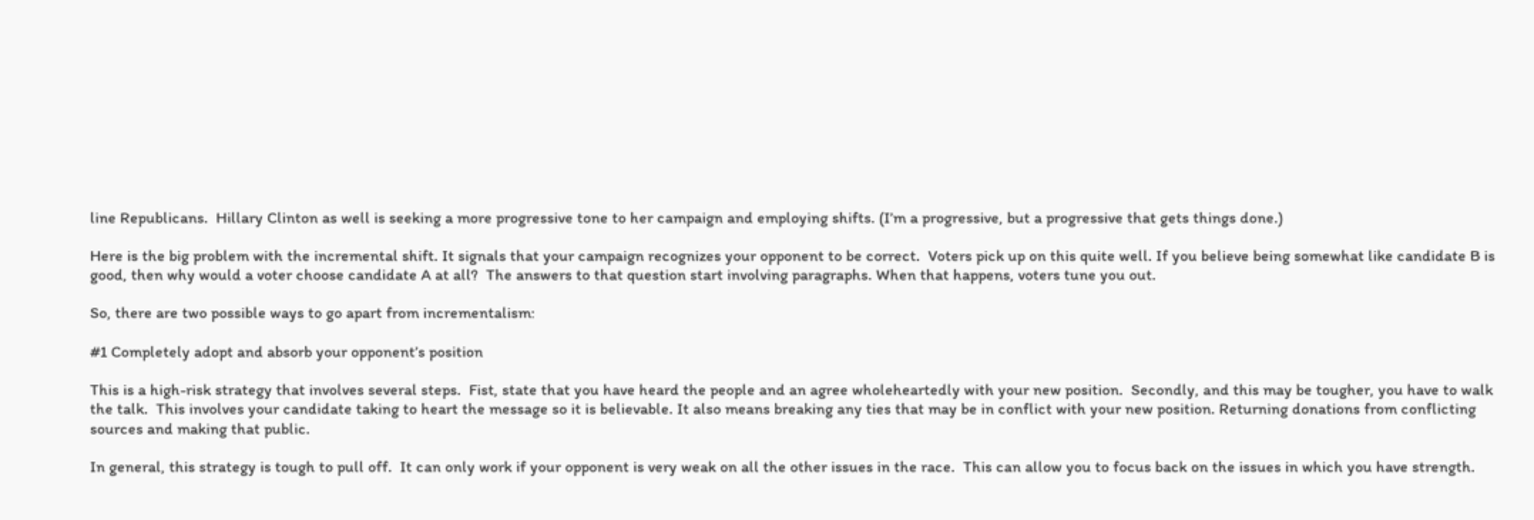line Republicans.  Hillary Clinton as well is seeking a more progressive tone to her campaign and employing shifts. (I’m a progressive, but a progressive that gets things done.)

Here is the big problem with the incremental shift. It signals that your campaign recognizes your opponent to be correct.  Voters pick up on this quite well. If you believe being somewhat like candidate B is good, then why would a voter choose candidate A at all?  The answers to that question start involving paragraphs. When that happens, voters tune you out.

So, there are two possible ways to go apart from incrementalism:

#1 Completely adopt and absorb your opponent’s position

This is a high-risk strategy that involves several steps.  Fist, state that you have heard the people and an agree wholeheartedly with your new position.  Secondly, and this may be tougher, you have to walk the talk.  This involves your candidate taking to heart the message so it is believable. It also means breaking any ties that may be in conflict with your new position. Returning donations from conflicting sources and making that public.

In general, this strategy is tough to pull off.  It can only work if your opponent is very weak on all the other issues in the race.  This can allow you to focus back on the issues in which you have strength.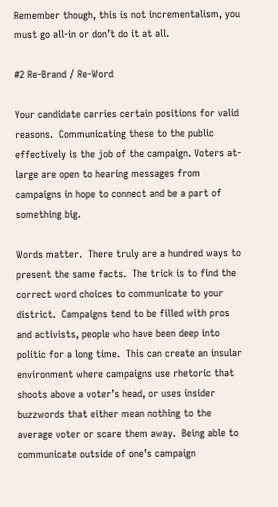Remember though, this is not incrementalism, you must go all-in or don’t do it at all.

#2 Re-Brand / Re-Word

Your candidate carries certain positions for valid reasons.  Communicating these to the public effectively is the job of the campaign. Voters at-large are open to hearing messages from campaigns in hope to connect and be a part of something big.

Words matter.  There truly are a hundred ways to present the same facts.  The trick is to find the correct word choices to communicate to your district.  Campaigns tend to be filled with pros and activists, people who have been deep into politic for a long time.  This can create an insular environment where campaigns use rhetoric that shoots above a voter’s head, or uses insider buzzwords that either mean nothing to the average voter or scare them away.  Being able to communicate outside of one’s campaign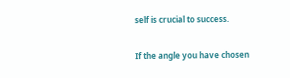self is crucial to success.

If the angle you have chosen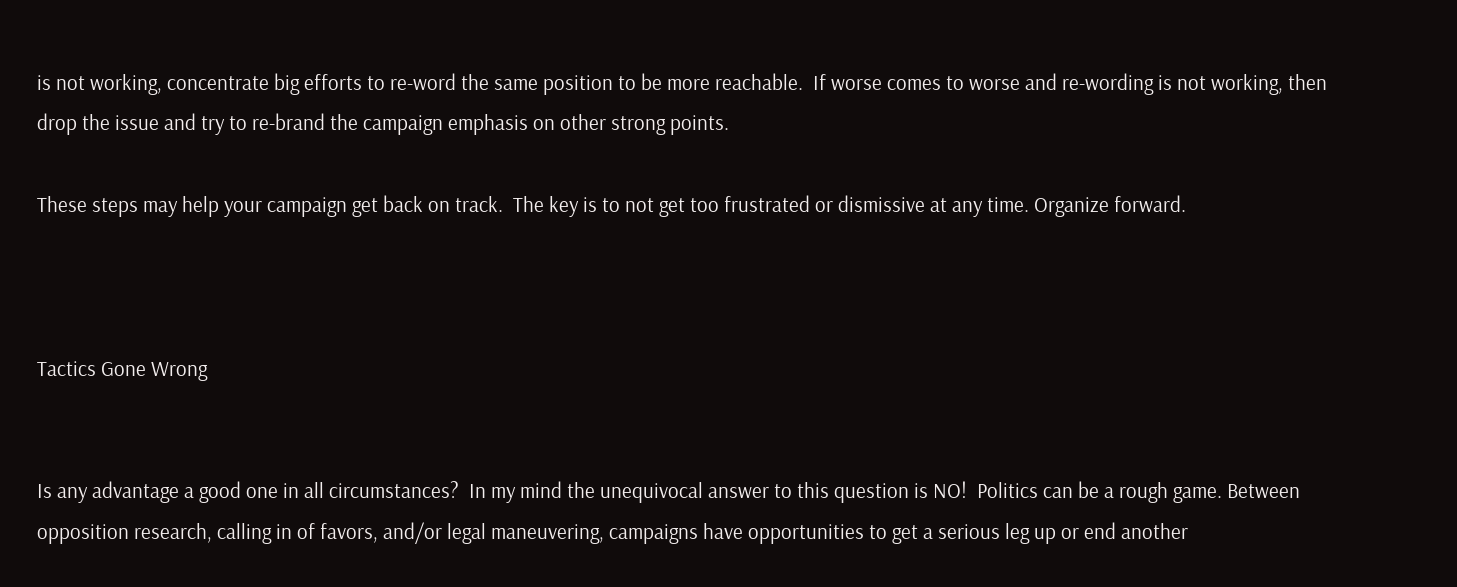is not working, concentrate big efforts to re-word the same position to be more reachable.  If worse comes to worse and re-wording is not working, then drop the issue and try to re-brand the campaign emphasis on other strong points.

These steps may help your campaign get back on track.  The key is to not get too frustrated or dismissive at any time. Organize forward.



Tactics Gone Wrong


Is any advantage a good one in all circumstances?  In my mind the unequivocal answer to this question is NO!  Politics can be a rough game. Between opposition research, calling in of favors, and/or legal maneuvering, campaigns have opportunities to get a serious leg up or end another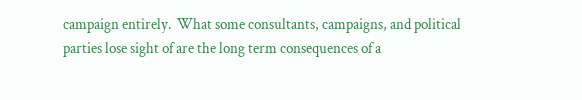campaign entirely.  What some consultants, campaigns, and political parties lose sight of are the long term consequences of a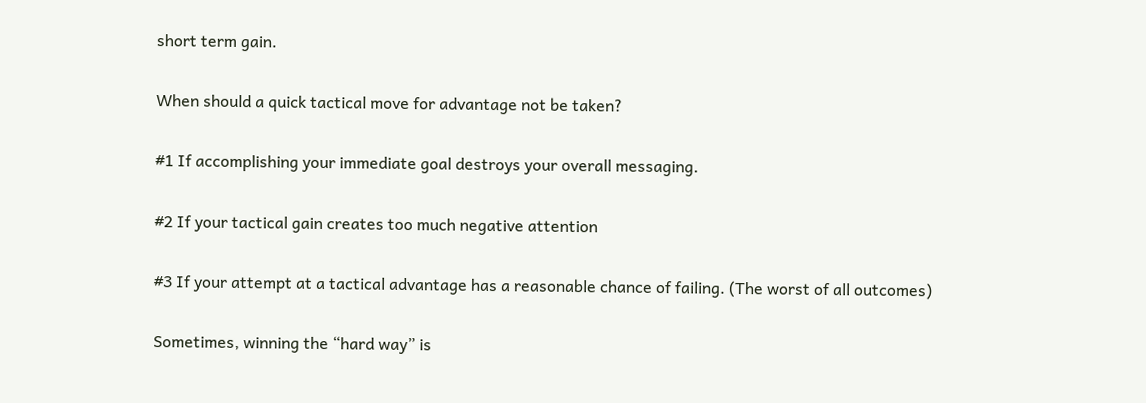short term gain.

When should a quick tactical move for advantage not be taken?

#1 If accomplishing your immediate goal destroys your overall messaging.

#2 If your tactical gain creates too much negative attention

#3 If your attempt at a tactical advantage has a reasonable chance of failing. (The worst of all outcomes)

Sometimes, winning the “hard way” is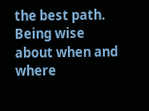the best path.  Being wise about when and where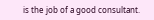is the job of a good consultant.